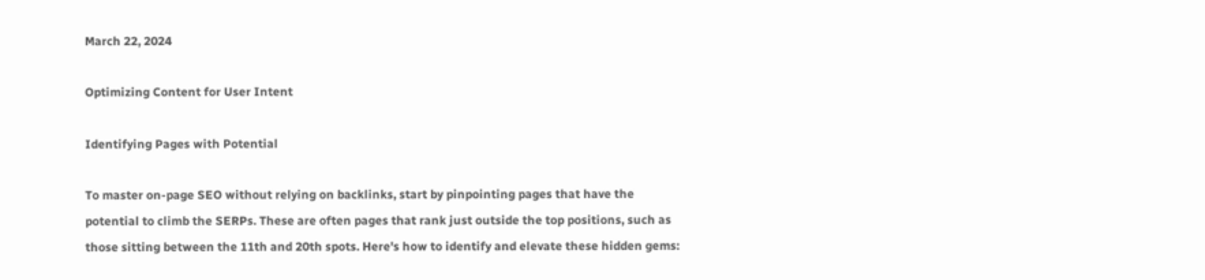March 22, 2024

Optimizing Content for User Intent

Identifying Pages with Potential

To master on-page SEO without relying on backlinks, start by pinpointing pages that have the potential to climb the SERPs. These are often pages that rank just outside the top positions, such as those sitting between the 11th and 20th spots. Here's how to identify and elevate these hidden gems: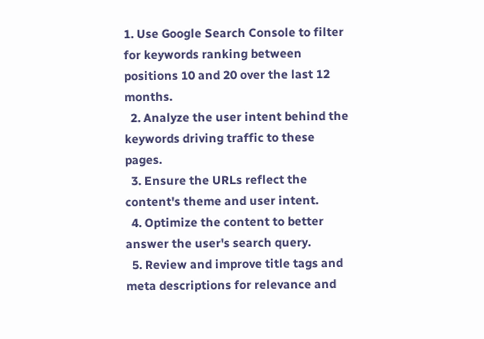1. Use Google Search Console to filter for keywords ranking between positions 10 and 20 over the last 12 months.
  2. Analyze the user intent behind the keywords driving traffic to these pages.
  3. Ensure the URLs reflect the content's theme and user intent.
  4. Optimize the content to better answer the user's search query.
  5. Review and improve title tags and meta descriptions for relevance and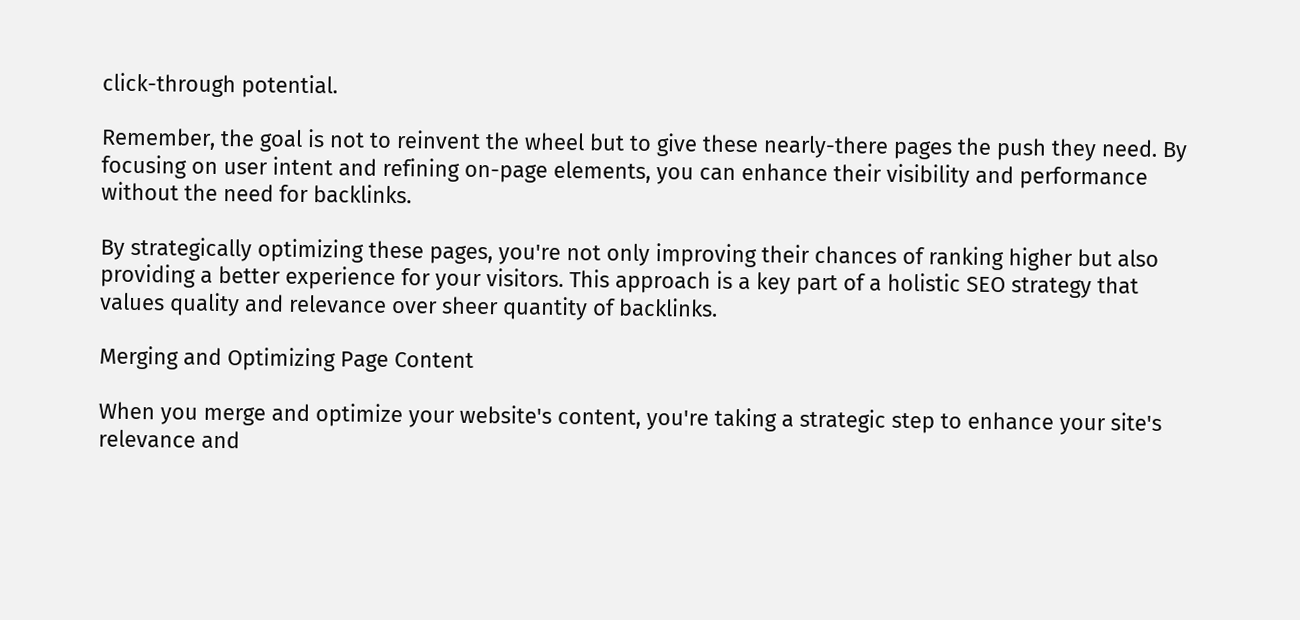click-through potential.

Remember, the goal is not to reinvent the wheel but to give these nearly-there pages the push they need. By focusing on user intent and refining on-page elements, you can enhance their visibility and performance without the need for backlinks.

By strategically optimizing these pages, you're not only improving their chances of ranking higher but also providing a better experience for your visitors. This approach is a key part of a holistic SEO strategy that values quality and relevance over sheer quantity of backlinks.

Merging and Optimizing Page Content

When you merge and optimize your website's content, you're taking a strategic step to enhance your site's relevance and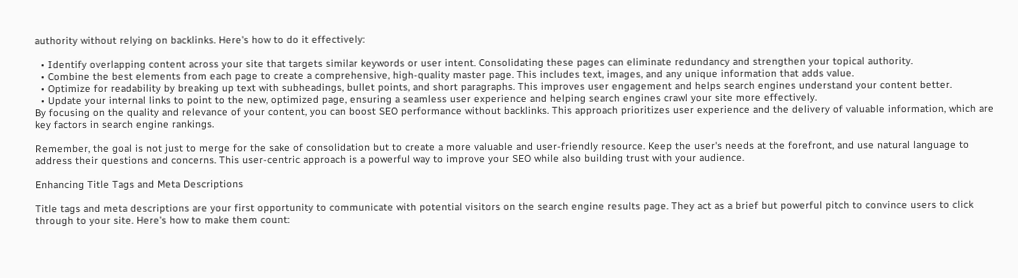authority without relying on backlinks. Here's how to do it effectively:

  • Identify overlapping content across your site that targets similar keywords or user intent. Consolidating these pages can eliminate redundancy and strengthen your topical authority.
  • Combine the best elements from each page to create a comprehensive, high-quality master page. This includes text, images, and any unique information that adds value.
  • Optimize for readability by breaking up text with subheadings, bullet points, and short paragraphs. This improves user engagement and helps search engines understand your content better.
  • Update your internal links to point to the new, optimized page, ensuring a seamless user experience and helping search engines crawl your site more effectively.
By focusing on the quality and relevance of your content, you can boost SEO performance without backlinks. This approach prioritizes user experience and the delivery of valuable information, which are key factors in search engine rankings.

Remember, the goal is not just to merge for the sake of consolidation but to create a more valuable and user-friendly resource. Keep the user's needs at the forefront, and use natural language to address their questions and concerns. This user-centric approach is a powerful way to improve your SEO while also building trust with your audience.

Enhancing Title Tags and Meta Descriptions

Title tags and meta descriptions are your first opportunity to communicate with potential visitors on the search engine results page. They act as a brief but powerful pitch to convince users to click through to your site. Here's how to make them count: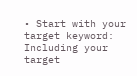• Start with your target keyword: Including your target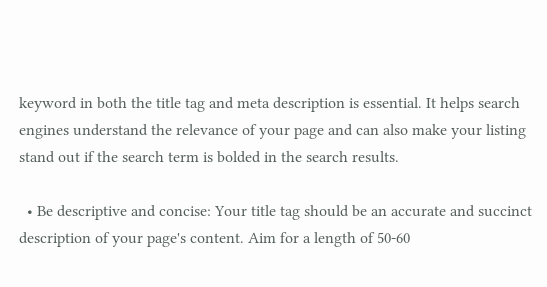keyword in both the title tag and meta description is essential. It helps search engines understand the relevance of your page and can also make your listing stand out if the search term is bolded in the search results.

  • Be descriptive and concise: Your title tag should be an accurate and succinct description of your page's content. Aim for a length of 50-60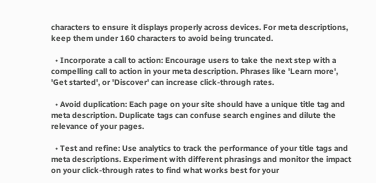characters to ensure it displays properly across devices. For meta descriptions, keep them under 160 characters to avoid being truncated.

  • Incorporate a call to action: Encourage users to take the next step with a compelling call to action in your meta description. Phrases like 'Learn more', 'Get started', or 'Discover' can increase click-through rates.

  • Avoid duplication: Each page on your site should have a unique title tag and meta description. Duplicate tags can confuse search engines and dilute the relevance of your pages.

  • Test and refine: Use analytics to track the performance of your title tags and meta descriptions. Experiment with different phrasings and monitor the impact on your click-through rates to find what works best for your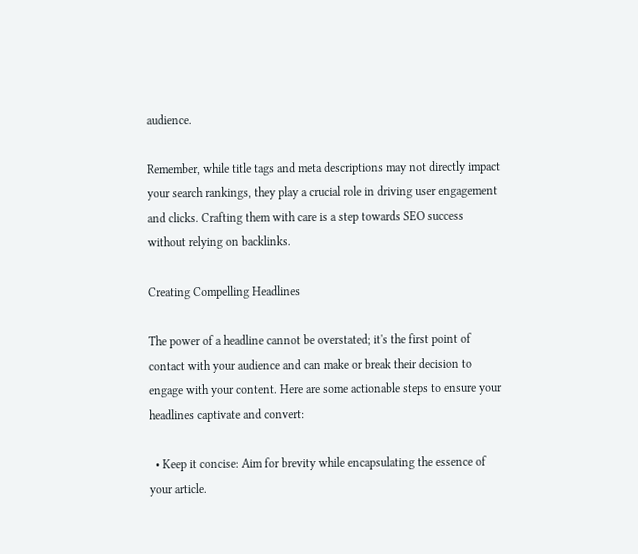audience.

Remember, while title tags and meta descriptions may not directly impact your search rankings, they play a crucial role in driving user engagement and clicks. Crafting them with care is a step towards SEO success without relying on backlinks.

Creating Compelling Headlines

The power of a headline cannot be overstated; it's the first point of contact with your audience and can make or break their decision to engage with your content. Here are some actionable steps to ensure your headlines captivate and convert:

  • Keep it concise: Aim for brevity while encapsulating the essence of your article.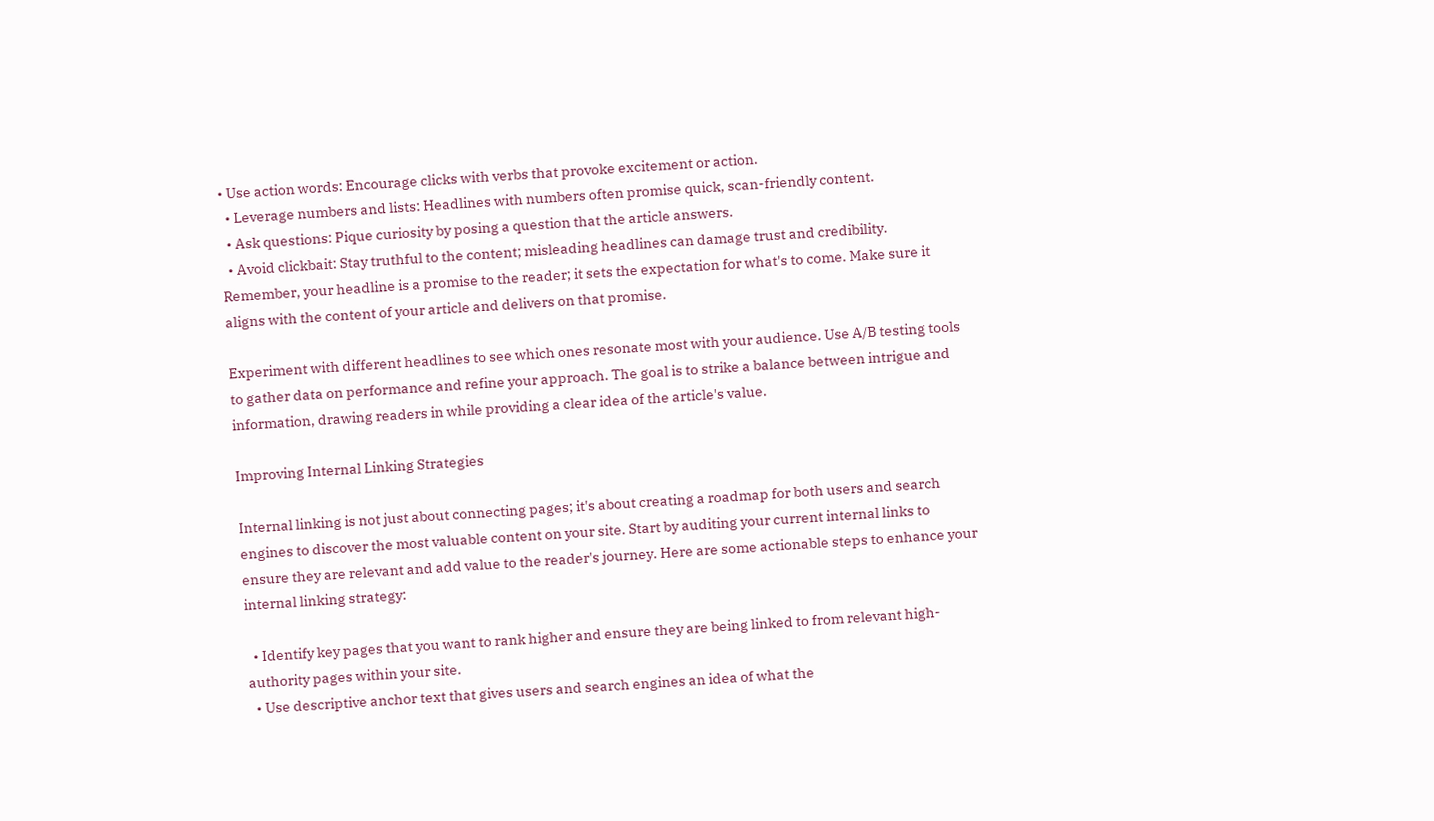• Use action words: Encourage clicks with verbs that provoke excitement or action.
  • Leverage numbers and lists: Headlines with numbers often promise quick, scan-friendly content.
  • Ask questions: Pique curiosity by posing a question that the article answers.
  • Avoid clickbait: Stay truthful to the content; misleading headlines can damage trust and credibility.
Remember, your headline is a promise to the reader; it sets the expectation for what's to come. Make sure it aligns with the content of your article and delivers on that promise.

Experiment with different headlines to see which ones resonate most with your audience. Use A/B testing tools to gather data on performance and refine your approach. The goal is to strike a balance between intrigue and information, drawing readers in while providing a clear idea of the article's value.

Improving Internal Linking Strategies

Internal linking is not just about connecting pages; it's about creating a roadmap for both users and search engines to discover the most valuable content on your site. Start by auditing your current internal links to ensure they are relevant and add value to the reader's journey. Here are some actionable steps to enhance your internal linking strategy:

  • Identify key pages that you want to rank higher and ensure they are being linked to from relevant high-authority pages within your site.
  • Use descriptive anchor text that gives users and search engines an idea of what the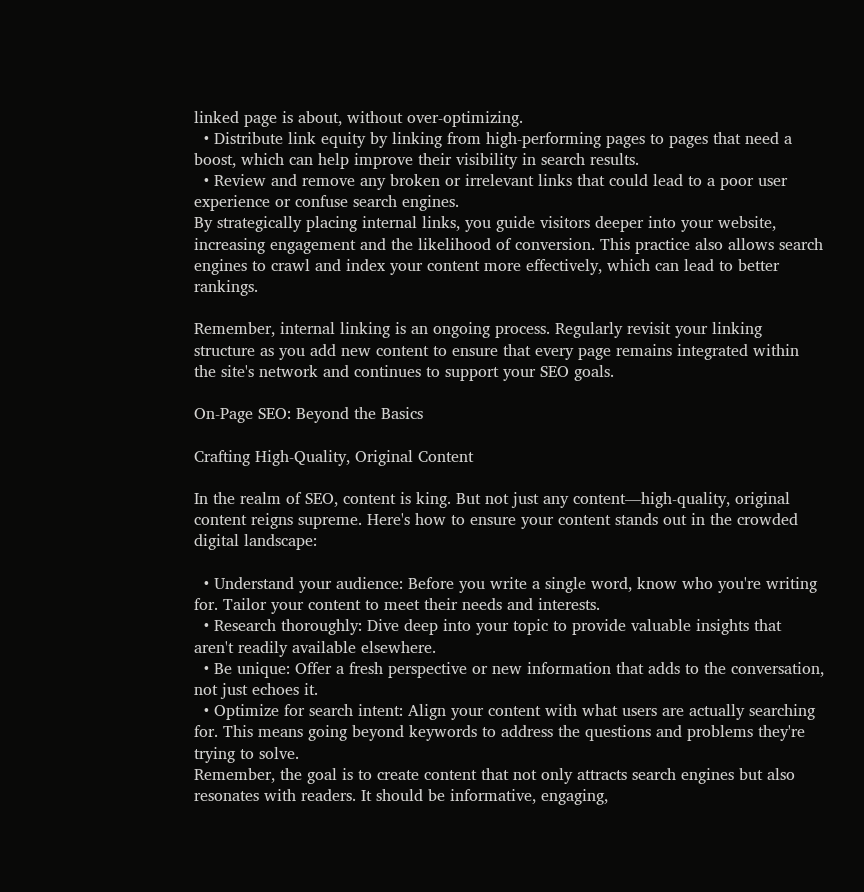linked page is about, without over-optimizing.
  • Distribute link equity by linking from high-performing pages to pages that need a boost, which can help improve their visibility in search results.
  • Review and remove any broken or irrelevant links that could lead to a poor user experience or confuse search engines.
By strategically placing internal links, you guide visitors deeper into your website, increasing engagement and the likelihood of conversion. This practice also allows search engines to crawl and index your content more effectively, which can lead to better rankings.

Remember, internal linking is an ongoing process. Regularly revisit your linking structure as you add new content to ensure that every page remains integrated within the site's network and continues to support your SEO goals.

On-Page SEO: Beyond the Basics

Crafting High-Quality, Original Content

In the realm of SEO, content is king. But not just any content—high-quality, original content reigns supreme. Here's how to ensure your content stands out in the crowded digital landscape:

  • Understand your audience: Before you write a single word, know who you're writing for. Tailor your content to meet their needs and interests.
  • Research thoroughly: Dive deep into your topic to provide valuable insights that aren't readily available elsewhere.
  • Be unique: Offer a fresh perspective or new information that adds to the conversation, not just echoes it.
  • Optimize for search intent: Align your content with what users are actually searching for. This means going beyond keywords to address the questions and problems they're trying to solve.
Remember, the goal is to create content that not only attracts search engines but also resonates with readers. It should be informative, engaging,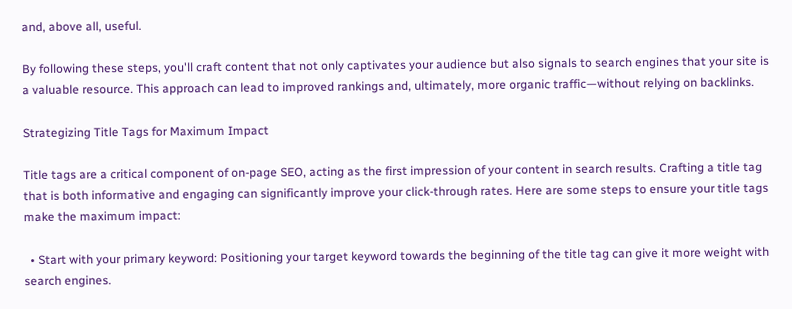and, above all, useful.

By following these steps, you'll craft content that not only captivates your audience but also signals to search engines that your site is a valuable resource. This approach can lead to improved rankings and, ultimately, more organic traffic—without relying on backlinks.

Strategizing Title Tags for Maximum Impact

Title tags are a critical component of on-page SEO, acting as the first impression of your content in search results. Crafting a title tag that is both informative and engaging can significantly improve your click-through rates. Here are some steps to ensure your title tags make the maximum impact:

  • Start with your primary keyword: Positioning your target keyword towards the beginning of the title tag can give it more weight with search engines.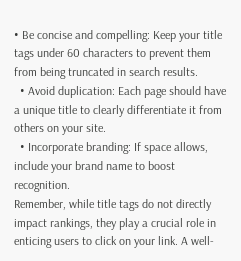• Be concise and compelling: Keep your title tags under 60 characters to prevent them from being truncated in search results.
  • Avoid duplication: Each page should have a unique title to clearly differentiate it from others on your site.
  • Incorporate branding: If space allows, include your brand name to boost recognition.
Remember, while title tags do not directly impact rankings, they play a crucial role in enticing users to click on your link. A well-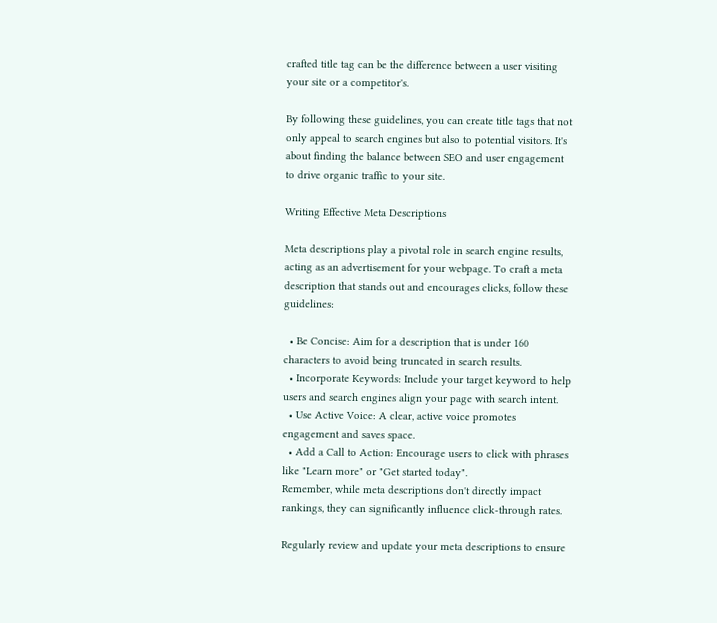crafted title tag can be the difference between a user visiting your site or a competitor's.

By following these guidelines, you can create title tags that not only appeal to search engines but also to potential visitors. It's about finding the balance between SEO and user engagement to drive organic traffic to your site.

Writing Effective Meta Descriptions

Meta descriptions play a pivotal role in search engine results, acting as an advertisement for your webpage. To craft a meta description that stands out and encourages clicks, follow these guidelines:

  • Be Concise: Aim for a description that is under 160 characters to avoid being truncated in search results.
  • Incorporate Keywords: Include your target keyword to help users and search engines align your page with search intent.
  • Use Active Voice: A clear, active voice promotes engagement and saves space.
  • Add a Call to Action: Encourage users to click with phrases like "Learn more" or "Get started today".
Remember, while meta descriptions don't directly impact rankings, they can significantly influence click-through rates.

Regularly review and update your meta descriptions to ensure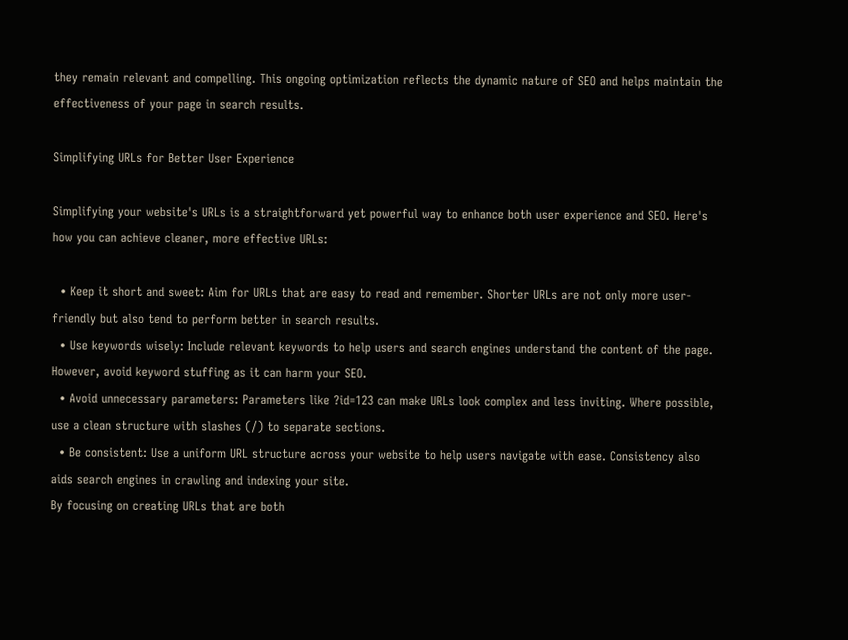they remain relevant and compelling. This ongoing optimization reflects the dynamic nature of SEO and helps maintain the effectiveness of your page in search results.

Simplifying URLs for Better User Experience

Simplifying your website's URLs is a straightforward yet powerful way to enhance both user experience and SEO. Here's how you can achieve cleaner, more effective URLs:

  • Keep it short and sweet: Aim for URLs that are easy to read and remember. Shorter URLs are not only more user-friendly but also tend to perform better in search results.
  • Use keywords wisely: Include relevant keywords to help users and search engines understand the content of the page. However, avoid keyword stuffing as it can harm your SEO.
  • Avoid unnecessary parameters: Parameters like ?id=123 can make URLs look complex and less inviting. Where possible, use a clean structure with slashes (/) to separate sections.
  • Be consistent: Use a uniform URL structure across your website to help users navigate with ease. Consistency also aids search engines in crawling and indexing your site.
By focusing on creating URLs that are both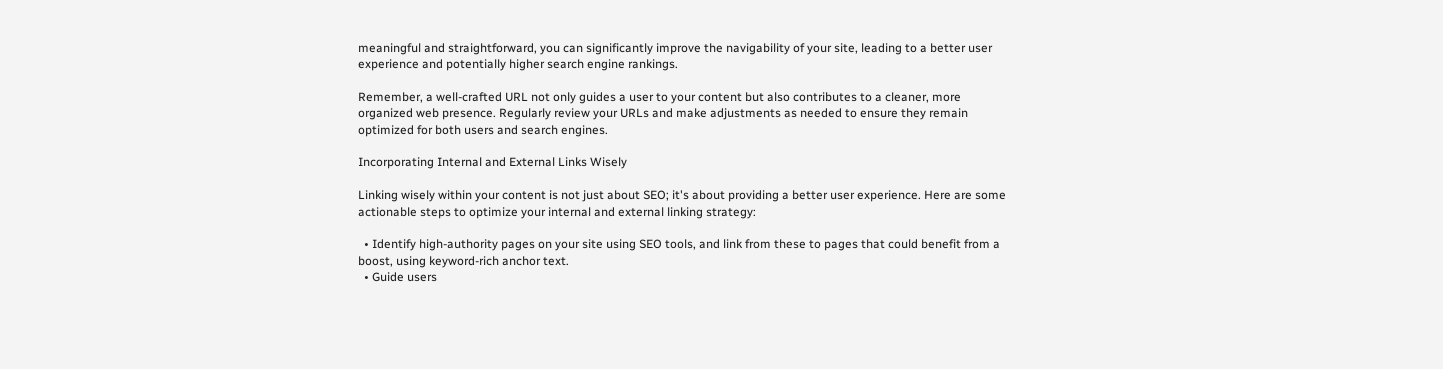meaningful and straightforward, you can significantly improve the navigability of your site, leading to a better user experience and potentially higher search engine rankings.

Remember, a well-crafted URL not only guides a user to your content but also contributes to a cleaner, more organized web presence. Regularly review your URLs and make adjustments as needed to ensure they remain optimized for both users and search engines.

Incorporating Internal and External Links Wisely

Linking wisely within your content is not just about SEO; it's about providing a better user experience. Here are some actionable steps to optimize your internal and external linking strategy:

  • Identify high-authority pages on your site using SEO tools, and link from these to pages that could benefit from a boost, using keyword-rich anchor text.
  • Guide users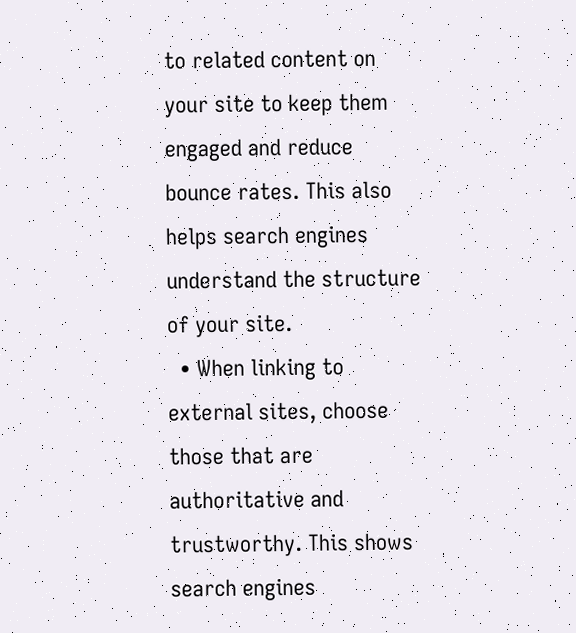to related content on your site to keep them engaged and reduce bounce rates. This also helps search engines understand the structure of your site.
  • When linking to external sites, choose those that are authoritative and trustworthy. This shows search engines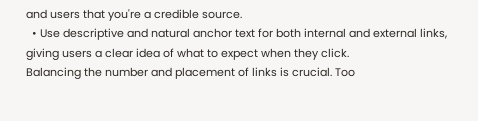and users that you're a credible source.
  • Use descriptive and natural anchor text for both internal and external links, giving users a clear idea of what to expect when they click.
Balancing the number and placement of links is crucial. Too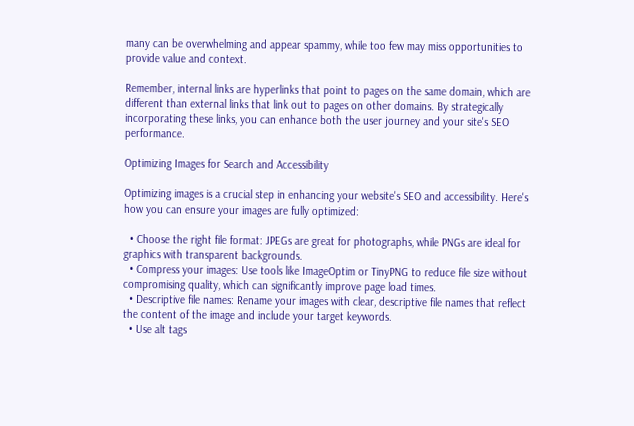many can be overwhelming and appear spammy, while too few may miss opportunities to provide value and context.

Remember, internal links are hyperlinks that point to pages on the same domain, which are different than external links that link out to pages on other domains. By strategically incorporating these links, you can enhance both the user journey and your site's SEO performance.

Optimizing Images for Search and Accessibility

Optimizing images is a crucial step in enhancing your website's SEO and accessibility. Here's how you can ensure your images are fully optimized:

  • Choose the right file format: JPEGs are great for photographs, while PNGs are ideal for graphics with transparent backgrounds.
  • Compress your images: Use tools like ImageOptim or TinyPNG to reduce file size without compromising quality, which can significantly improve page load times.
  • Descriptive file names: Rename your images with clear, descriptive file names that reflect the content of the image and include your target keywords.
  • Use alt tags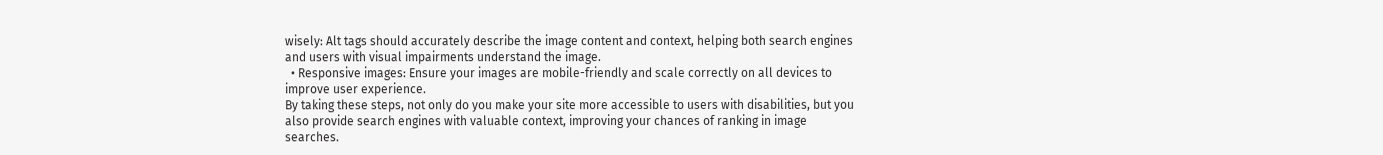wisely: Alt tags should accurately describe the image content and context, helping both search engines and users with visual impairments understand the image.
  • Responsive images: Ensure your images are mobile-friendly and scale correctly on all devices to improve user experience.
By taking these steps, not only do you make your site more accessible to users with disabilities, but you also provide search engines with valuable context, improving your chances of ranking in image searches.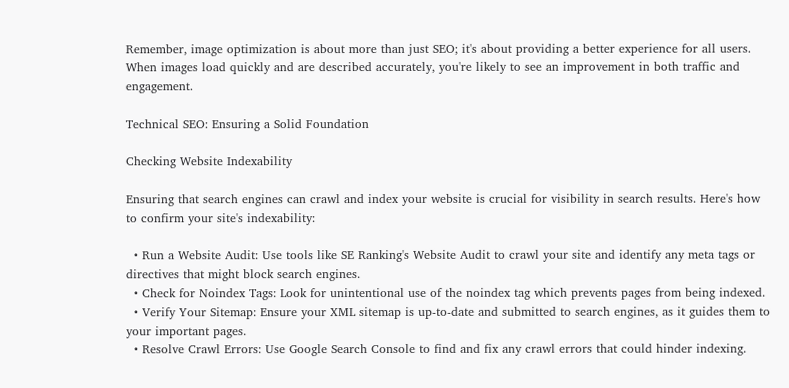Remember, image optimization is about more than just SEO; it's about providing a better experience for all users. When images load quickly and are described accurately, you're likely to see an improvement in both traffic and engagement.

Technical SEO: Ensuring a Solid Foundation

Checking Website Indexability

Ensuring that search engines can crawl and index your website is crucial for visibility in search results. Here's how to confirm your site's indexability:

  • Run a Website Audit: Use tools like SE Ranking's Website Audit to crawl your site and identify any meta tags or directives that might block search engines.
  • Check for Noindex Tags: Look for unintentional use of the noindex tag which prevents pages from being indexed.
  • Verify Your Sitemap: Ensure your XML sitemap is up-to-date and submitted to search engines, as it guides them to your important pages.
  • Resolve Crawl Errors: Use Google Search Console to find and fix any crawl errors that could hinder indexing.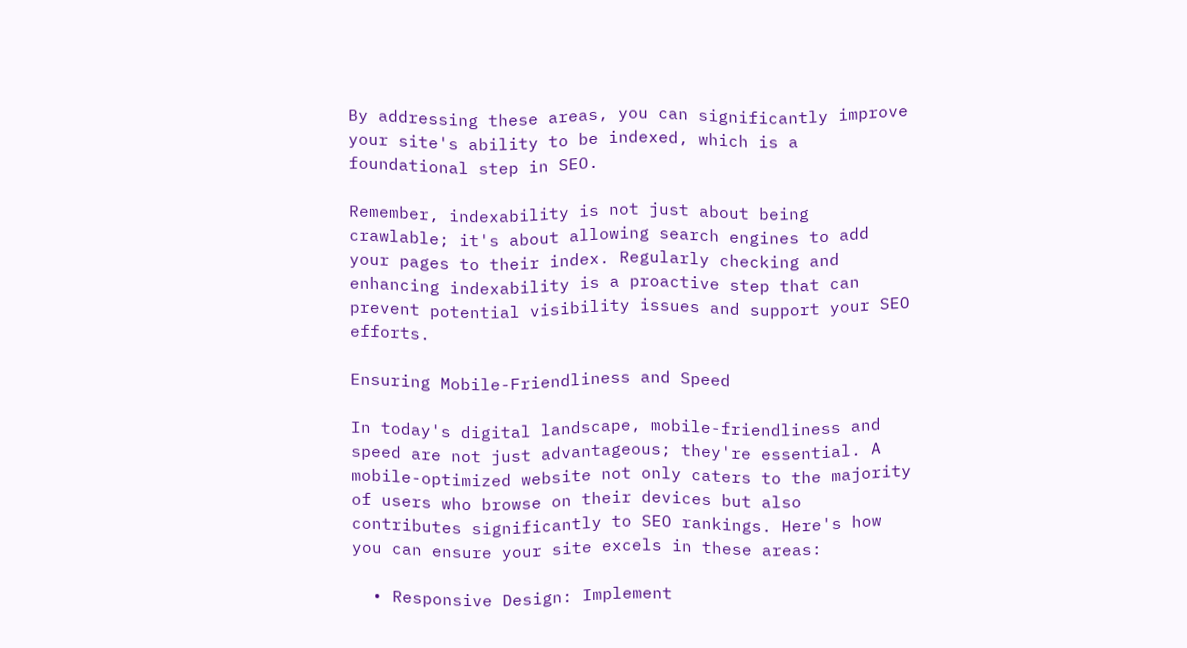By addressing these areas, you can significantly improve your site's ability to be indexed, which is a foundational step in SEO.

Remember, indexability is not just about being crawlable; it's about allowing search engines to add your pages to their index. Regularly checking and enhancing indexability is a proactive step that can prevent potential visibility issues and support your SEO efforts.

Ensuring Mobile-Friendliness and Speed

In today's digital landscape, mobile-friendliness and speed are not just advantageous; they're essential. A mobile-optimized website not only caters to the majority of users who browse on their devices but also contributes significantly to SEO rankings. Here's how you can ensure your site excels in these areas:

  • Responsive Design: Implement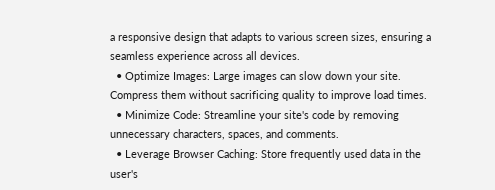a responsive design that adapts to various screen sizes, ensuring a seamless experience across all devices.
  • Optimize Images: Large images can slow down your site. Compress them without sacrificing quality to improve load times.
  • Minimize Code: Streamline your site's code by removing unnecessary characters, spaces, and comments.
  • Leverage Browser Caching: Store frequently used data in the user's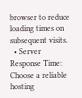browser to reduce loading times on subsequent visits.
  • Server Response Time: Choose a reliable hosting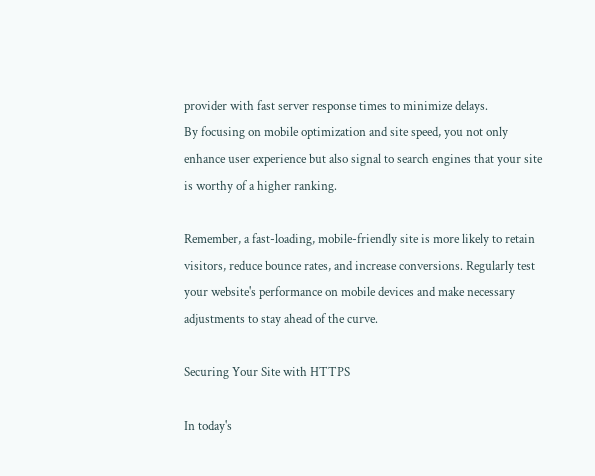provider with fast server response times to minimize delays.
By focusing on mobile optimization and site speed, you not only enhance user experience but also signal to search engines that your site is worthy of a higher ranking.

Remember, a fast-loading, mobile-friendly site is more likely to retain visitors, reduce bounce rates, and increase conversions. Regularly test your website's performance on mobile devices and make necessary adjustments to stay ahead of the curve.

Securing Your Site with HTTPS

In today's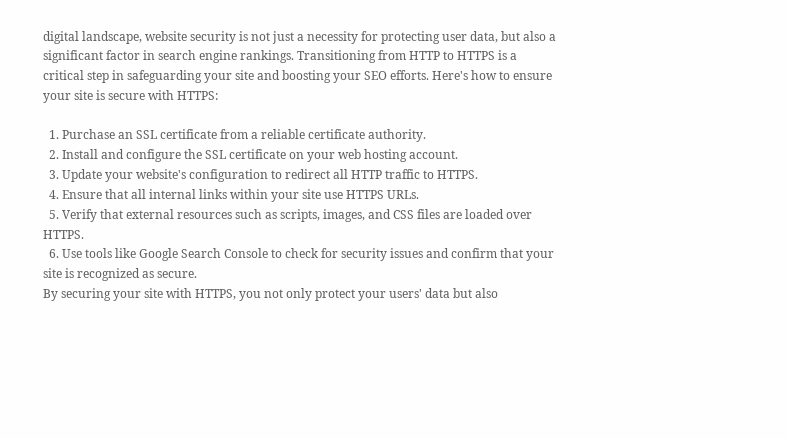digital landscape, website security is not just a necessity for protecting user data, but also a significant factor in search engine rankings. Transitioning from HTTP to HTTPS is a critical step in safeguarding your site and boosting your SEO efforts. Here's how to ensure your site is secure with HTTPS:

  1. Purchase an SSL certificate from a reliable certificate authority.
  2. Install and configure the SSL certificate on your web hosting account.
  3. Update your website's configuration to redirect all HTTP traffic to HTTPS.
  4. Ensure that all internal links within your site use HTTPS URLs.
  5. Verify that external resources such as scripts, images, and CSS files are loaded over HTTPS.
  6. Use tools like Google Search Console to check for security issues and confirm that your site is recognized as secure.
By securing your site with HTTPS, you not only protect your users' data but also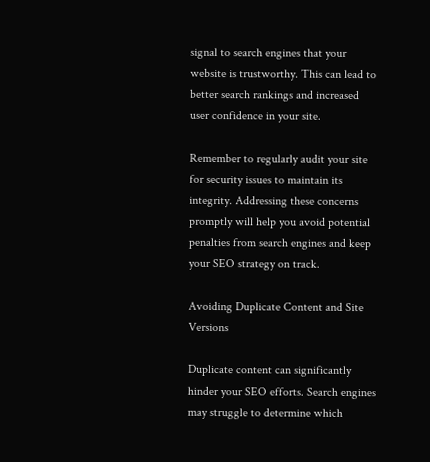signal to search engines that your website is trustworthy. This can lead to better search rankings and increased user confidence in your site.

Remember to regularly audit your site for security issues to maintain its integrity. Addressing these concerns promptly will help you avoid potential penalties from search engines and keep your SEO strategy on track.

Avoiding Duplicate Content and Site Versions

Duplicate content can significantly hinder your SEO efforts. Search engines may struggle to determine which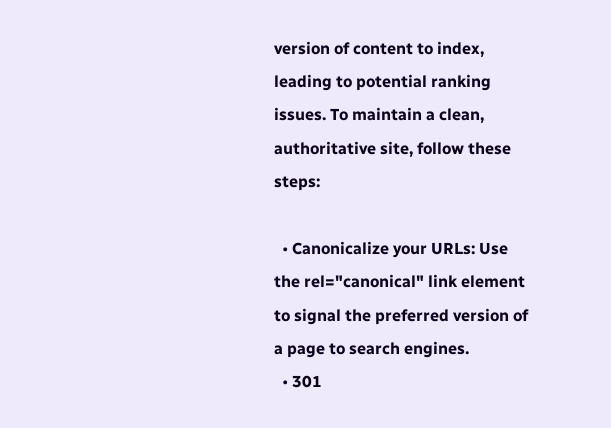version of content to index, leading to potential ranking issues. To maintain a clean, authoritative site, follow these steps:

  • Canonicalize your URLs: Use the rel="canonical" link element to signal the preferred version of a page to search engines.
  • 301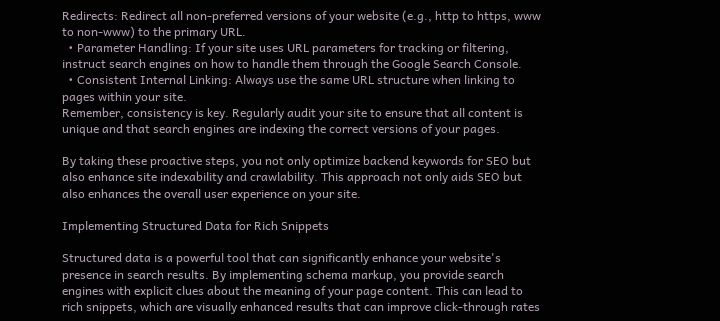Redirects: Redirect all non-preferred versions of your website (e.g., http to https, www to non-www) to the primary URL.
  • Parameter Handling: If your site uses URL parameters for tracking or filtering, instruct search engines on how to handle them through the Google Search Console.
  • Consistent Internal Linking: Always use the same URL structure when linking to pages within your site.
Remember, consistency is key. Regularly audit your site to ensure that all content is unique and that search engines are indexing the correct versions of your pages.

By taking these proactive steps, you not only optimize backend keywords for SEO but also enhance site indexability and crawlability. This approach not only aids SEO but also enhances the overall user experience on your site.

Implementing Structured Data for Rich Snippets

Structured data is a powerful tool that can significantly enhance your website's presence in search results. By implementing schema markup, you provide search engines with explicit clues about the meaning of your page content. This can lead to rich snippets, which are visually enhanced results that can improve click-through rates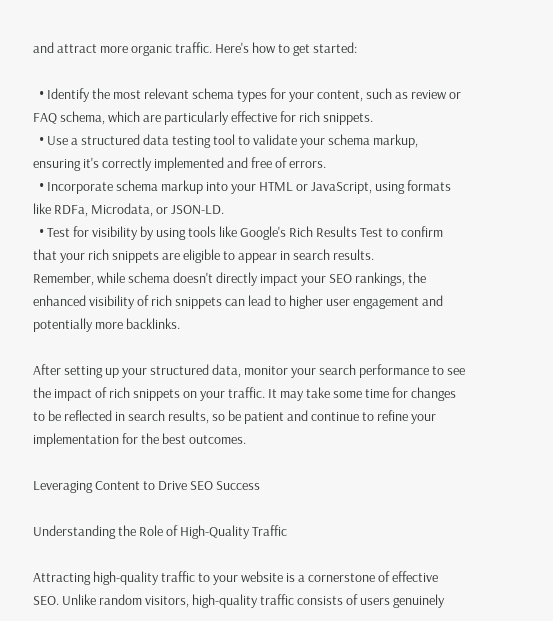and attract more organic traffic. Here's how to get started:

  • Identify the most relevant schema types for your content, such as review or FAQ schema, which are particularly effective for rich snippets.
  • Use a structured data testing tool to validate your schema markup, ensuring it's correctly implemented and free of errors.
  • Incorporate schema markup into your HTML or JavaScript, using formats like RDFa, Microdata, or JSON-LD.
  • Test for visibility by using tools like Google's Rich Results Test to confirm that your rich snippets are eligible to appear in search results.
Remember, while schema doesn't directly impact your SEO rankings, the enhanced visibility of rich snippets can lead to higher user engagement and potentially more backlinks.

After setting up your structured data, monitor your search performance to see the impact of rich snippets on your traffic. It may take some time for changes to be reflected in search results, so be patient and continue to refine your implementation for the best outcomes.

Leveraging Content to Drive SEO Success

Understanding the Role of High-Quality Traffic

Attracting high-quality traffic to your website is a cornerstone of effective SEO. Unlike random visitors, high-quality traffic consists of users genuinely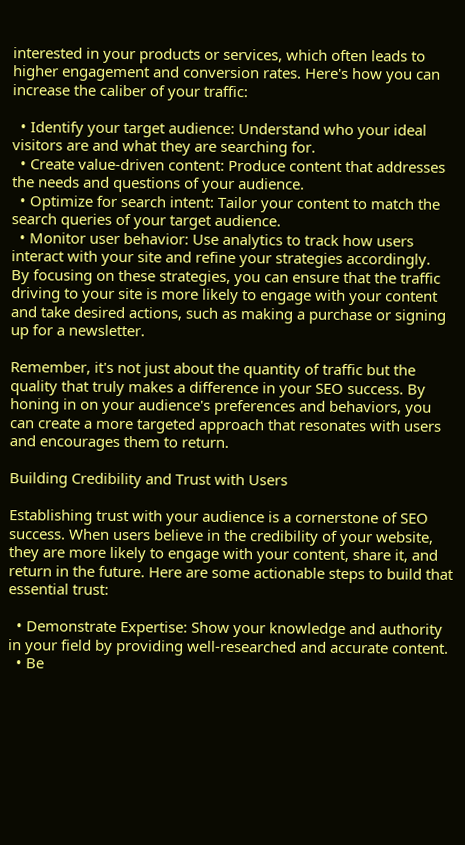interested in your products or services, which often leads to higher engagement and conversion rates. Here's how you can increase the caliber of your traffic:

  • Identify your target audience: Understand who your ideal visitors are and what they are searching for.
  • Create value-driven content: Produce content that addresses the needs and questions of your audience.
  • Optimize for search intent: Tailor your content to match the search queries of your target audience.
  • Monitor user behavior: Use analytics to track how users interact with your site and refine your strategies accordingly.
By focusing on these strategies, you can ensure that the traffic driving to your site is more likely to engage with your content and take desired actions, such as making a purchase or signing up for a newsletter.

Remember, it's not just about the quantity of traffic but the quality that truly makes a difference in your SEO success. By honing in on your audience's preferences and behaviors, you can create a more targeted approach that resonates with users and encourages them to return.

Building Credibility and Trust with Users

Establishing trust with your audience is a cornerstone of SEO success. When users believe in the credibility of your website, they are more likely to engage with your content, share it, and return in the future. Here are some actionable steps to build that essential trust:

  • Demonstrate Expertise: Show your knowledge and authority in your field by providing well-researched and accurate content.
  • Be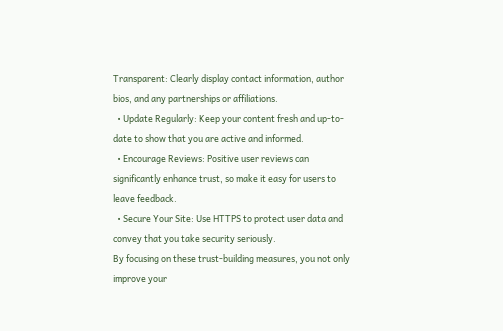Transparent: Clearly display contact information, author bios, and any partnerships or affiliations.
  • Update Regularly: Keep your content fresh and up-to-date to show that you are active and informed.
  • Encourage Reviews: Positive user reviews can significantly enhance trust, so make it easy for users to leave feedback.
  • Secure Your Site: Use HTTPS to protect user data and convey that you take security seriously.
By focusing on these trust-building measures, you not only improve your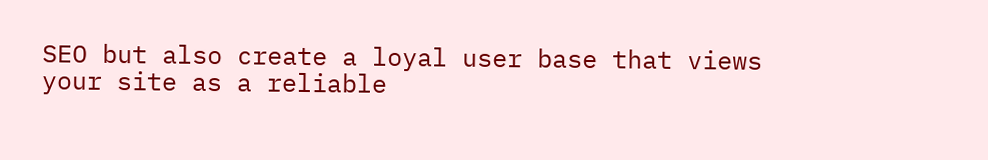SEO but also create a loyal user base that views your site as a reliable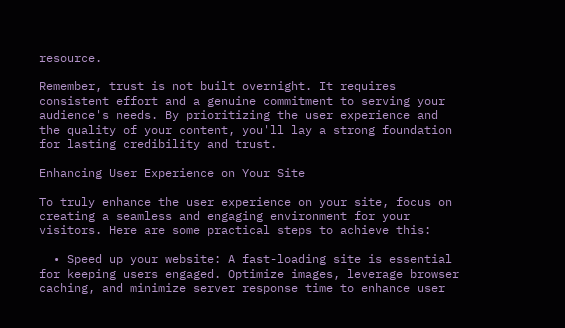resource.

Remember, trust is not built overnight. It requires consistent effort and a genuine commitment to serving your audience's needs. By prioritizing the user experience and the quality of your content, you'll lay a strong foundation for lasting credibility and trust.

Enhancing User Experience on Your Site

To truly enhance the user experience on your site, focus on creating a seamless and engaging environment for your visitors. Here are some practical steps to achieve this:

  • Speed up your website: A fast-loading site is essential for keeping users engaged. Optimize images, leverage browser caching, and minimize server response time to enhance user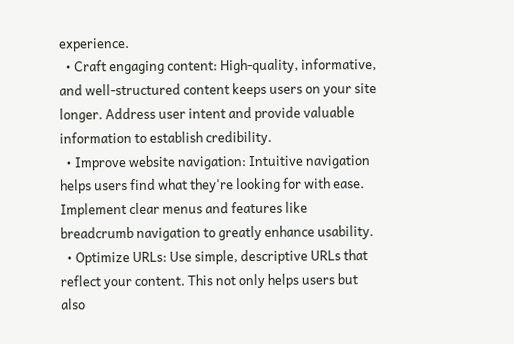experience.
  • Craft engaging content: High-quality, informative, and well-structured content keeps users on your site longer. Address user intent and provide valuable information to establish credibility.
  • Improve website navigation: Intuitive navigation helps users find what they're looking for with ease. Implement clear menus and features like breadcrumb navigation to greatly enhance usability.
  • Optimize URLs: Use simple, descriptive URLs that reflect your content. This not only helps users but also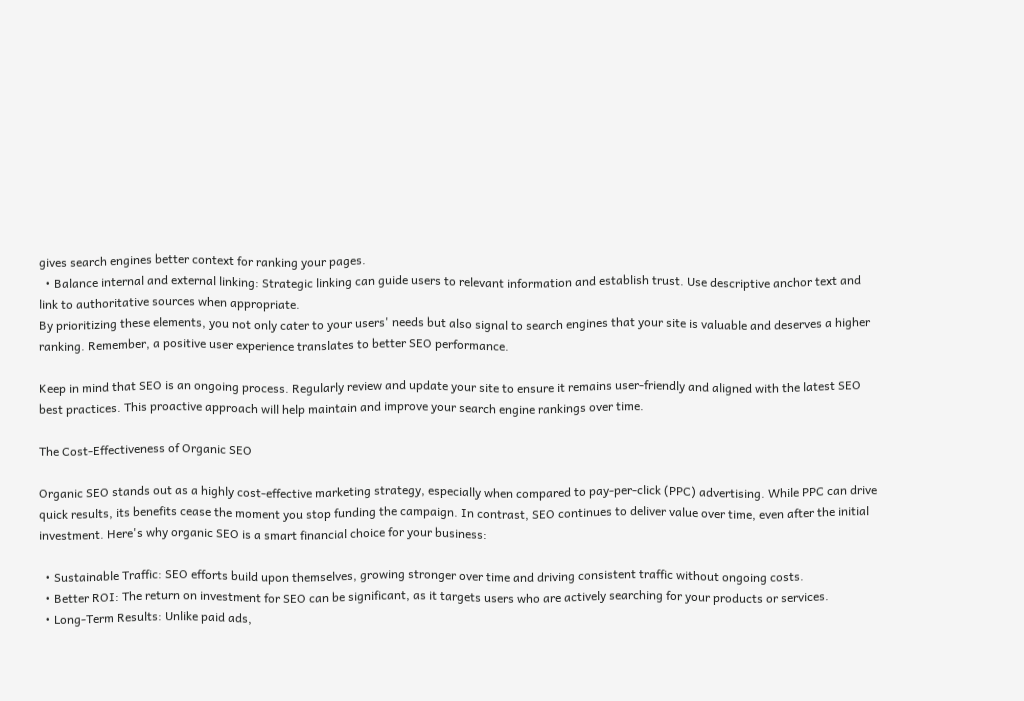gives search engines better context for ranking your pages.
  • Balance internal and external linking: Strategic linking can guide users to relevant information and establish trust. Use descriptive anchor text and link to authoritative sources when appropriate.
By prioritizing these elements, you not only cater to your users' needs but also signal to search engines that your site is valuable and deserves a higher ranking. Remember, a positive user experience translates to better SEO performance.

Keep in mind that SEO is an ongoing process. Regularly review and update your site to ensure it remains user-friendly and aligned with the latest SEO best practices. This proactive approach will help maintain and improve your search engine rankings over time.

The Cost-Effectiveness of Organic SEO

Organic SEO stands out as a highly cost-effective marketing strategy, especially when compared to pay-per-click (PPC) advertising. While PPC can drive quick results, its benefits cease the moment you stop funding the campaign. In contrast, SEO continues to deliver value over time, even after the initial investment. Here's why organic SEO is a smart financial choice for your business:

  • Sustainable Traffic: SEO efforts build upon themselves, growing stronger over time and driving consistent traffic without ongoing costs.
  • Better ROI: The return on investment for SEO can be significant, as it targets users who are actively searching for your products or services.
  • Long-Term Results: Unlike paid ads,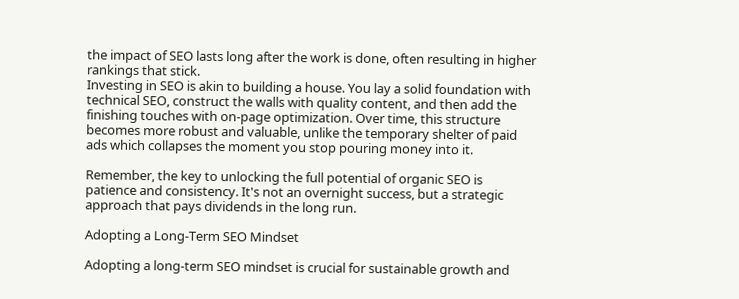the impact of SEO lasts long after the work is done, often resulting in higher rankings that stick.
Investing in SEO is akin to building a house. You lay a solid foundation with technical SEO, construct the walls with quality content, and then add the finishing touches with on-page optimization. Over time, this structure becomes more robust and valuable, unlike the temporary shelter of paid ads which collapses the moment you stop pouring money into it.

Remember, the key to unlocking the full potential of organic SEO is patience and consistency. It's not an overnight success, but a strategic approach that pays dividends in the long run.

Adopting a Long-Term SEO Mindset

Adopting a long-term SEO mindset is crucial for sustainable growth and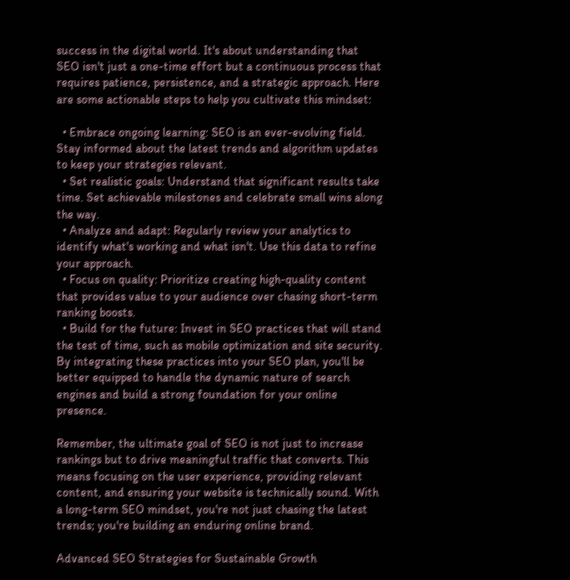success in the digital world. It's about understanding that SEO isn't just a one-time effort but a continuous process that requires patience, persistence, and a strategic approach. Here are some actionable steps to help you cultivate this mindset:

  • Embrace ongoing learning: SEO is an ever-evolving field. Stay informed about the latest trends and algorithm updates to keep your strategies relevant.
  • Set realistic goals: Understand that significant results take time. Set achievable milestones and celebrate small wins along the way.
  • Analyze and adapt: Regularly review your analytics to identify what's working and what isn't. Use this data to refine your approach.
  • Focus on quality: Prioritize creating high-quality content that provides value to your audience over chasing short-term ranking boosts.
  • Build for the future: Invest in SEO practices that will stand the test of time, such as mobile optimization and site security.
By integrating these practices into your SEO plan, you'll be better equipped to handle the dynamic nature of search engines and build a strong foundation for your online presence.

Remember, the ultimate goal of SEO is not just to increase rankings but to drive meaningful traffic that converts. This means focusing on the user experience, providing relevant content, and ensuring your website is technically sound. With a long-term SEO mindset, you're not just chasing the latest trends; you're building an enduring online brand.

Advanced SEO Strategies for Sustainable Growth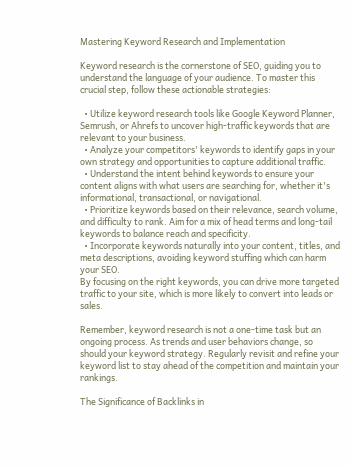Mastering Keyword Research and Implementation

Keyword research is the cornerstone of SEO, guiding you to understand the language of your audience. To master this crucial step, follow these actionable strategies:

  • Utilize keyword research tools like Google Keyword Planner, Semrush, or Ahrefs to uncover high-traffic keywords that are relevant to your business.
  • Analyze your competitors' keywords to identify gaps in your own strategy and opportunities to capture additional traffic.
  • Understand the intent behind keywords to ensure your content aligns with what users are searching for, whether it's informational, transactional, or navigational.
  • Prioritize keywords based on their relevance, search volume, and difficulty to rank. Aim for a mix of head terms and long-tail keywords to balance reach and specificity.
  • Incorporate keywords naturally into your content, titles, and meta descriptions, avoiding keyword stuffing which can harm your SEO.
By focusing on the right keywords, you can drive more targeted traffic to your site, which is more likely to convert into leads or sales.

Remember, keyword research is not a one-time task but an ongoing process. As trends and user behaviors change, so should your keyword strategy. Regularly revisit and refine your keyword list to stay ahead of the competition and maintain your rankings.

The Significance of Backlinks in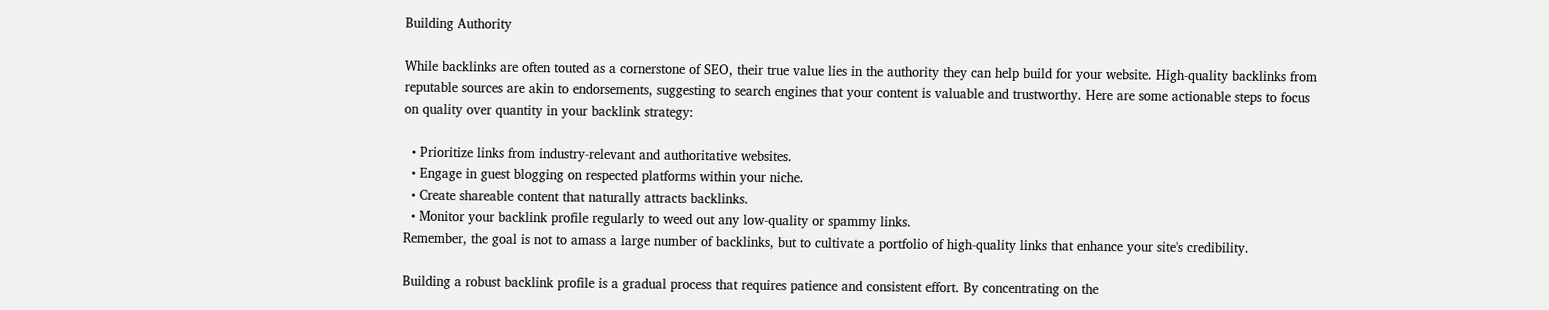Building Authority

While backlinks are often touted as a cornerstone of SEO, their true value lies in the authority they can help build for your website. High-quality backlinks from reputable sources are akin to endorsements, suggesting to search engines that your content is valuable and trustworthy. Here are some actionable steps to focus on quality over quantity in your backlink strategy:

  • Prioritize links from industry-relevant and authoritative websites.
  • Engage in guest blogging on respected platforms within your niche.
  • Create shareable content that naturally attracts backlinks.
  • Monitor your backlink profile regularly to weed out any low-quality or spammy links.
Remember, the goal is not to amass a large number of backlinks, but to cultivate a portfolio of high-quality links that enhance your site's credibility.

Building a robust backlink profile is a gradual process that requires patience and consistent effort. By concentrating on the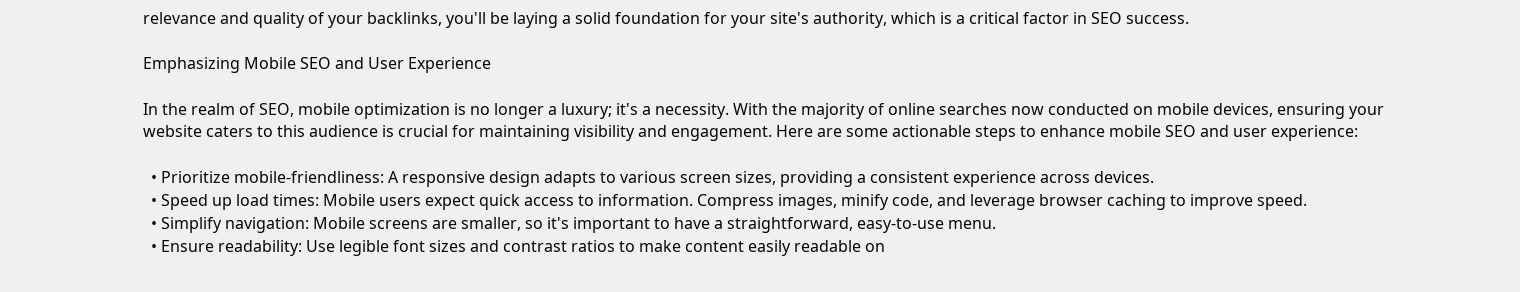relevance and quality of your backlinks, you'll be laying a solid foundation for your site's authority, which is a critical factor in SEO success.

Emphasizing Mobile SEO and User Experience

In the realm of SEO, mobile optimization is no longer a luxury; it's a necessity. With the majority of online searches now conducted on mobile devices, ensuring your website caters to this audience is crucial for maintaining visibility and engagement. Here are some actionable steps to enhance mobile SEO and user experience:

  • Prioritize mobile-friendliness: A responsive design adapts to various screen sizes, providing a consistent experience across devices.
  • Speed up load times: Mobile users expect quick access to information. Compress images, minify code, and leverage browser caching to improve speed.
  • Simplify navigation: Mobile screens are smaller, so it's important to have a straightforward, easy-to-use menu.
  • Ensure readability: Use legible font sizes and contrast ratios to make content easily readable on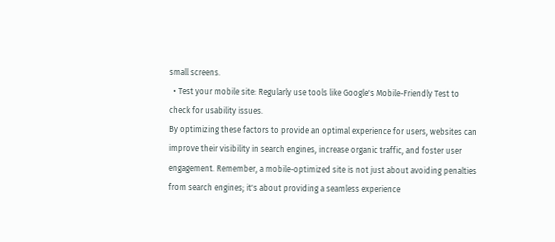small screens.
  • Test your mobile site: Regularly use tools like Google's Mobile-Friendly Test to check for usability issues.
By optimizing these factors to provide an optimal experience for users, websites can improve their visibility in search engines, increase organic traffic, and foster user engagement. Remember, a mobile-optimized site is not just about avoiding penalties from search engines; it's about providing a seamless experience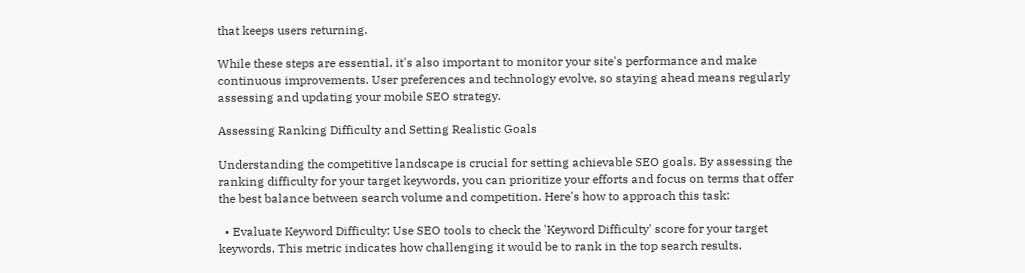that keeps users returning.

While these steps are essential, it's also important to monitor your site's performance and make continuous improvements. User preferences and technology evolve, so staying ahead means regularly assessing and updating your mobile SEO strategy.

Assessing Ranking Difficulty and Setting Realistic Goals

Understanding the competitive landscape is crucial for setting achievable SEO goals. By assessing the ranking difficulty for your target keywords, you can prioritize your efforts and focus on terms that offer the best balance between search volume and competition. Here's how to approach this task:

  • Evaluate Keyword Difficulty: Use SEO tools to check the 'Keyword Difficulty' score for your target keywords. This metric indicates how challenging it would be to rank in the top search results.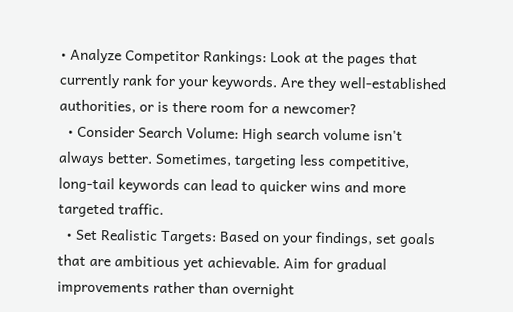• Analyze Competitor Rankings: Look at the pages that currently rank for your keywords. Are they well-established authorities, or is there room for a newcomer?
  • Consider Search Volume: High search volume isn't always better. Sometimes, targeting less competitive, long-tail keywords can lead to quicker wins and more targeted traffic.
  • Set Realistic Targets: Based on your findings, set goals that are ambitious yet achievable. Aim for gradual improvements rather than overnight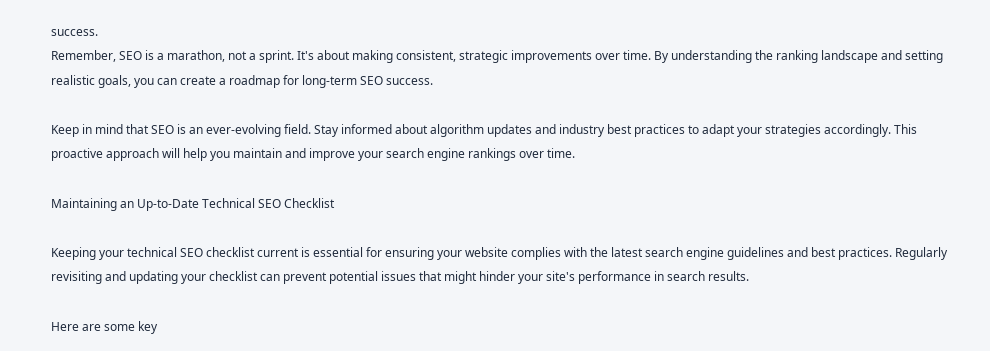success.
Remember, SEO is a marathon, not a sprint. It's about making consistent, strategic improvements over time. By understanding the ranking landscape and setting realistic goals, you can create a roadmap for long-term SEO success.

Keep in mind that SEO is an ever-evolving field. Stay informed about algorithm updates and industry best practices to adapt your strategies accordingly. This proactive approach will help you maintain and improve your search engine rankings over time.

Maintaining an Up-to-Date Technical SEO Checklist

Keeping your technical SEO checklist current is essential for ensuring your website complies with the latest search engine guidelines and best practices. Regularly revisiting and updating your checklist can prevent potential issues that might hinder your site's performance in search results.

Here are some key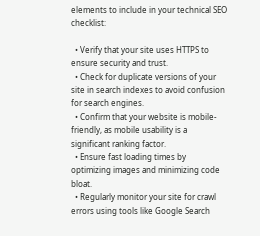elements to include in your technical SEO checklist:

  • Verify that your site uses HTTPS to ensure security and trust.
  • Check for duplicate versions of your site in search indexes to avoid confusion for search engines.
  • Confirm that your website is mobile-friendly, as mobile usability is a significant ranking factor.
  • Ensure fast loading times by optimizing images and minimizing code bloat.
  • Regularly monitor your site for crawl errors using tools like Google Search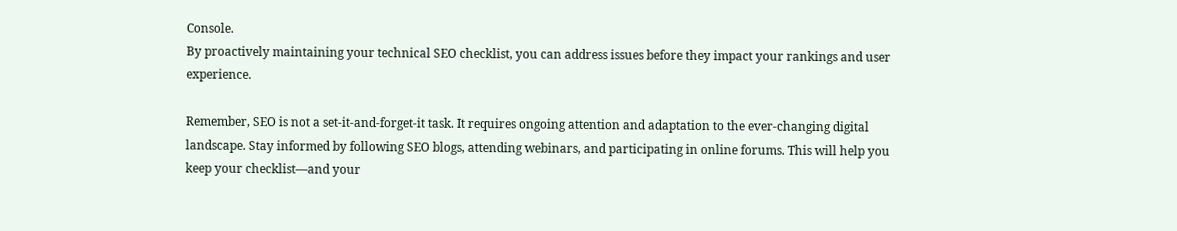Console.
By proactively maintaining your technical SEO checklist, you can address issues before they impact your rankings and user experience.

Remember, SEO is not a set-it-and-forget-it task. It requires ongoing attention and adaptation to the ever-changing digital landscape. Stay informed by following SEO blogs, attending webinars, and participating in online forums. This will help you keep your checklist—and your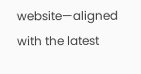website—aligned with the latest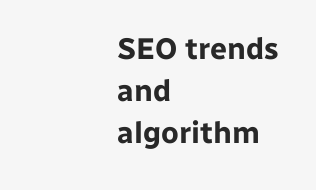SEO trends and algorithm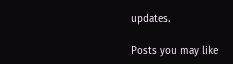updates.

Posts you may like